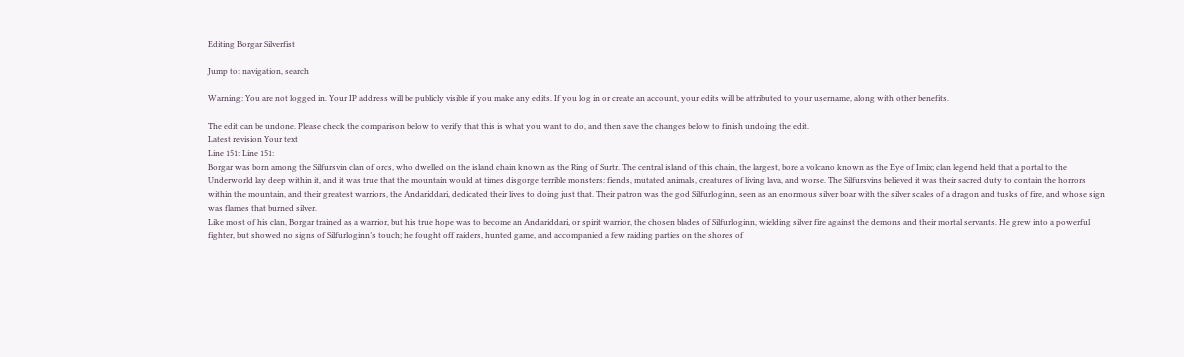Editing Borgar Silverfist

Jump to: navigation, search

Warning: You are not logged in. Your IP address will be publicly visible if you make any edits. If you log in or create an account, your edits will be attributed to your username, along with other benefits.

The edit can be undone. Please check the comparison below to verify that this is what you want to do, and then save the changes below to finish undoing the edit.
Latest revision Your text
Line 151: Line 151:
Borgar was born among the Silfursvin clan of orcs, who dwelled on the island chain known as the Ring of Surtr. The central island of this chain, the largest, bore a volcano known as the Eye of Imix; clan legend held that a portal to the Underworld lay deep within it, and it was true that the mountain would at times disgorge terrible monsters: fiends, mutated animals, creatures of living lava, and worse. The Silfursvins believed it was their sacred duty to contain the horrors within the mountain, and their greatest warriors, the Andariddari, dedicated their lives to doing just that. Their patron was the god Silfurloginn, seen as an enormous silver boar with the silver scales of a dragon and tusks of fire, and whose sign was flames that burned silver.
Like most of his clan, Borgar trained as a warrior, but his true hope was to become an Andariddari, or spirit warrior, the chosen blades of Silfurloginn, wielding silver fire against the demons and their mortal servants. He grew into a powerful fighter, but showed no signs of Silfurloginn’s touch; he fought off raiders, hunted game, and accompanied a few raiding parties on the shores of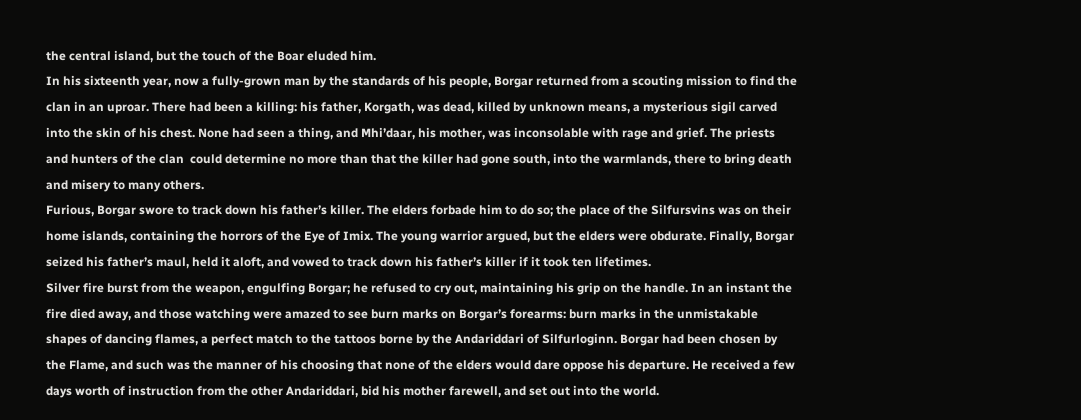the central island, but the touch of the Boar eluded him.
In his sixteenth year, now a fully-grown man by the standards of his people, Borgar returned from a scouting mission to find the clan in an uproar. There had been a killing: his father, Korgath, was dead, killed by unknown means, a mysterious sigil carved into the skin of his chest. None had seen a thing, and Mhi’daar, his mother, was inconsolable with rage and grief. The priests and hunters of the clan  could determine no more than that the killer had gone south, into the warmlands, there to bring death and misery to many others.
Furious, Borgar swore to track down his father’s killer. The elders forbade him to do so; the place of the Silfursvins was on their home islands, containing the horrors of the Eye of Imix. The young warrior argued, but the elders were obdurate. Finally, Borgar seized his father’s maul, held it aloft, and vowed to track down his father’s killer if it took ten lifetimes.
Silver fire burst from the weapon, engulfing Borgar; he refused to cry out, maintaining his grip on the handle. In an instant the fire died away, and those watching were amazed to see burn marks on Borgar’s forearms: burn marks in the unmistakable shapes of dancing flames, a perfect match to the tattoos borne by the Andariddari of Silfurloginn. Borgar had been chosen by the Flame, and such was the manner of his choosing that none of the elders would dare oppose his departure. He received a few days worth of instruction from the other Andariddari, bid his mother farewell, and set out into the world.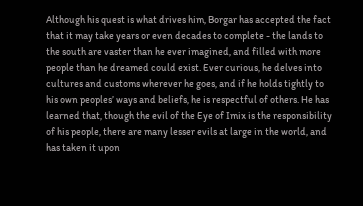Although his quest is what drives him, Borgar has accepted the fact that it may take years or even decades to complete - the lands to the south are vaster than he ever imagined, and filled with more people than he dreamed could exist. Ever curious, he delves into cultures and customs wherever he goes, and if he holds tightly to his own peoples’ ways and beliefs, he is respectful of others. He has learned that, though the evil of the Eye of Imix is the responsibility of his people, there are many lesser evils at large in the world, and has taken it upon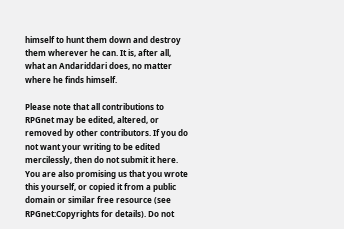himself to hunt them down and destroy them wherever he can. It is, after all, what an Andariddari does, no matter where he finds himself.

Please note that all contributions to RPGnet may be edited, altered, or removed by other contributors. If you do not want your writing to be edited mercilessly, then do not submit it here.
You are also promising us that you wrote this yourself, or copied it from a public domain or similar free resource (see RPGnet:Copyrights for details). Do not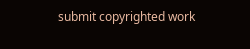submit copyrighted work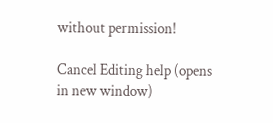without permission!

Cancel Editing help (opens in new window)